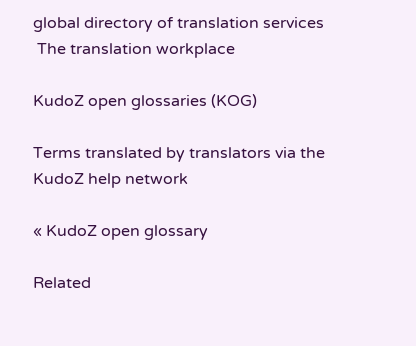global directory of translation services
 The translation workplace

KudoZ open glossaries (KOG)

Terms translated by translators via the KudoZ help network

« KudoZ open glossary

Related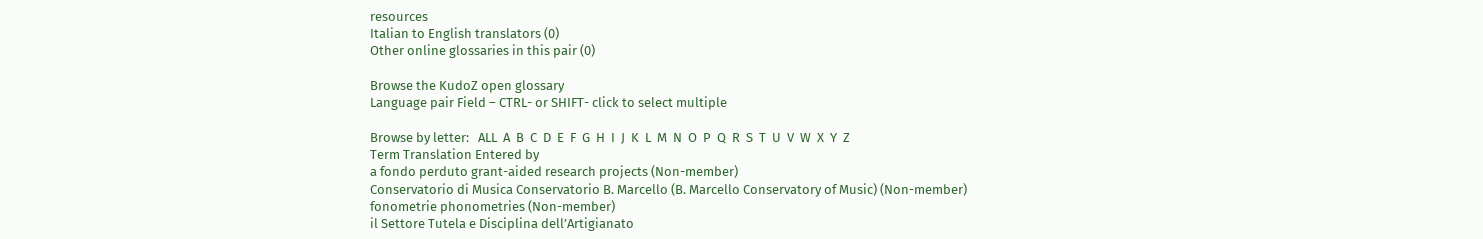resources
Italian to English translators (0)
Other online glossaries in this pair (0)

Browse the KudoZ open glossary
Language pair Field – CTRL- or SHIFT- click to select multiple

Browse by letter:   ALL  A  B  C  D  E  F  G  H  I  J  K  L  M  N  O  P  Q  R  S  T  U  V  W  X  Y  Z
Term Translation Entered by
a fondo perduto grant-aided research projects (Non-member)
Conservatorio di Musica Conservatorio B. Marcello (B. Marcello Conservatory of Music) (Non-member)
fonometrie phonometries (Non-member)
il Settore Tutela e Disciplina dell’Artigianato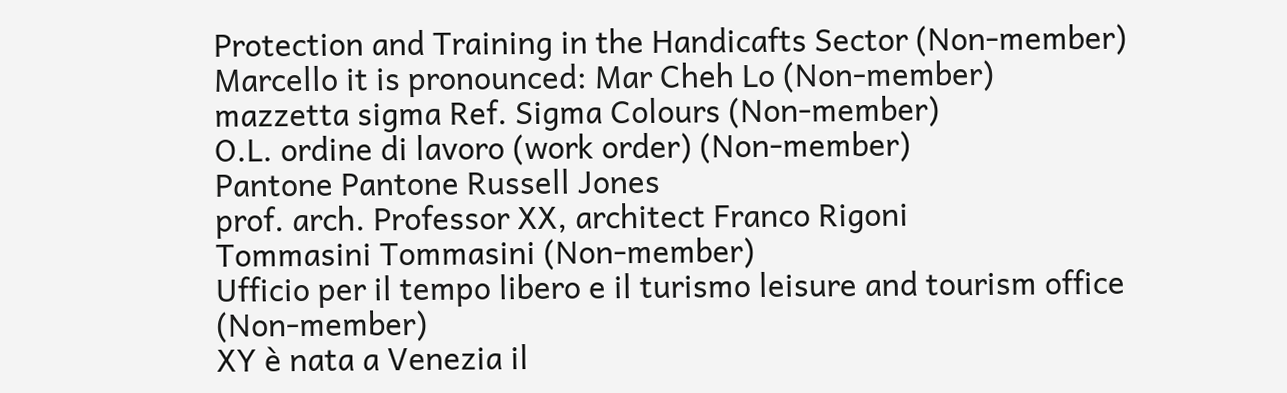Protection and Training in the Handicafts Sector (Non-member)
Marcello it is pronounced: Mar Cheh Lo (Non-member)
mazzetta sigma Ref. Sigma Colours (Non-member)
O.L. ordine di lavoro (work order) (Non-member)
Pantone Pantone Russell Jones
prof. arch. Professor XX, architect Franco Rigoni
Tommasini Tommasini (Non-member)
Ufficio per il tempo libero e il turismo leisure and tourism office (Non-member)
XY è nata a Venezia il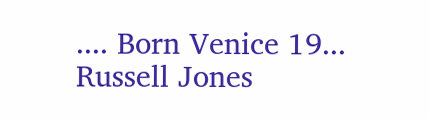.... Born Venice 19... Russell Jones